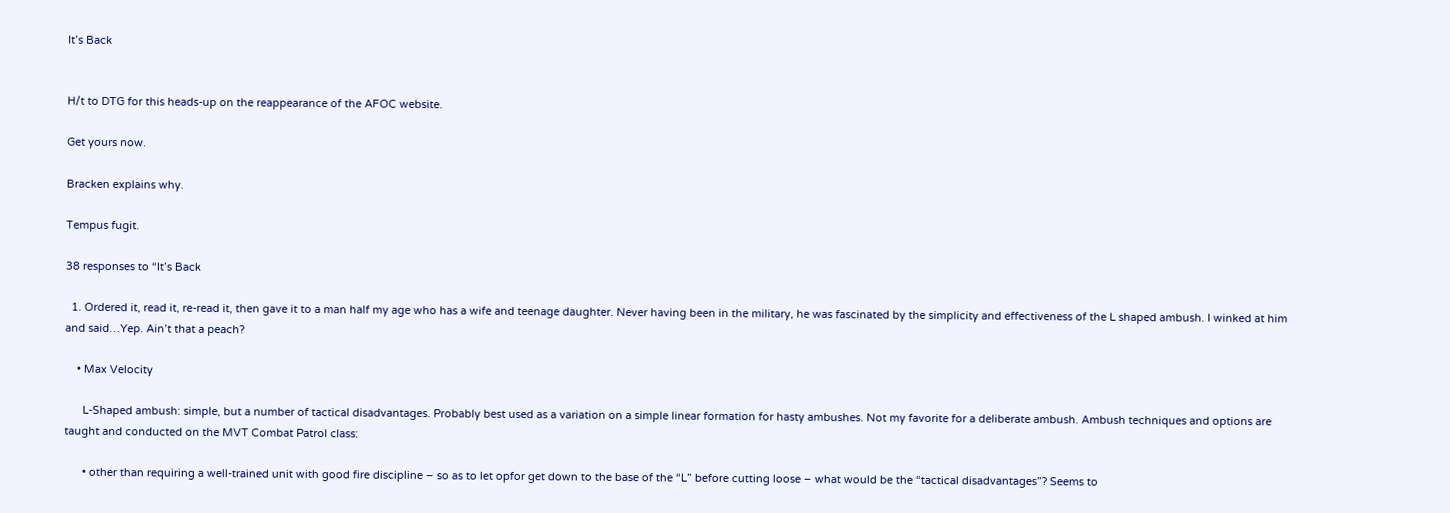It’s Back


H/t to DTG for this heads-up on the reappearance of the AFOC website.

Get yours now.

Bracken explains why.

Tempus fugit.

38 responses to “It’s Back

  1. Ordered it, read it, re-read it, then gave it to a man half my age who has a wife and teenage daughter. Never having been in the military, he was fascinated by the simplicity and effectiveness of the L shaped ambush. I winked at him and said…Yep. Ain’t that a peach?

    • Max Velocity

      L-Shaped ambush: simple, but a number of tactical disadvantages. Probably best used as a variation on a simple linear formation for hasty ambushes. Not my favorite for a deliberate ambush. Ambush techniques and options are taught and conducted on the MVT Combat Patrol class:

      • other than requiring a well-trained unit with good fire discipline – so as to let opfor get down to the base of the “L” before cutting loose – what would be the “tactical disadvantages”? Seems to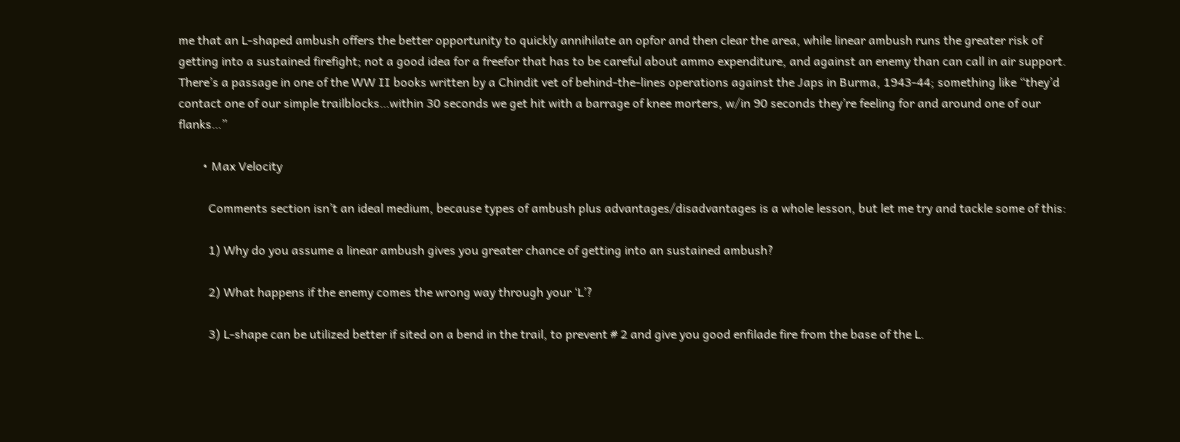me that an L-shaped ambush offers the better opportunity to quickly annihilate an opfor and then clear the area, while linear ambush runs the greater risk of getting into a sustained firefight; not a good idea for a freefor that has to be careful about ammo expenditure, and against an enemy than can call in air support. There’s a passage in one of the WW II books written by a Chindit vet of behind-the-lines operations against the Japs in Burma, 1943-44; something like “they’d contact one of our simple trailblocks…within 30 seconds we get hit with a barrage of knee morters, w/in 90 seconds they’re feeling for and around one of our flanks…”

        • Max Velocity

          Comments section isn’t an ideal medium, because types of ambush plus advantages/disadvantages is a whole lesson, but let me try and tackle some of this:

          1) Why do you assume a linear ambush gives you greater chance of getting into an sustained ambush?

          2) What happens if the enemy comes the wrong way through your ‘L’?

          3) L-shape can be utilized better if sited on a bend in the trail, to prevent # 2 and give you good enfilade fire from the base of the L.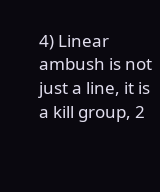4) Linear ambush is not just a line, it is a kill group, 2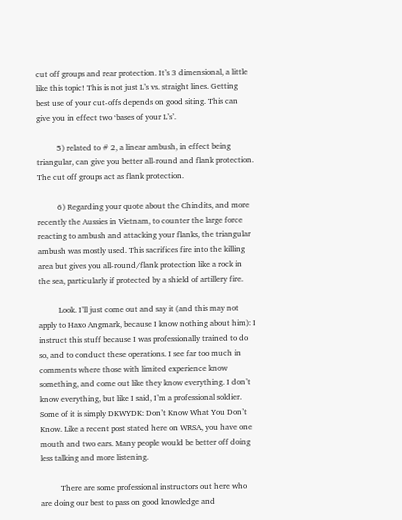cut off groups and rear protection. It’s 3 dimensional, a little like this topic! This is not just L’s vs. straight lines. Getting best use of your cut-offs depends on good siting. This can give you in effect two ‘bases of your L’s’.

          5) related to # 2, a linear ambush, in effect being triangular, can give you better all-round and flank protection. The cut off groups act as flank protection.

          6) Regarding your quote about the Chindits, and more recently the Aussies in Vietnam, to counter the large force reacting to ambush and attacking your flanks, the triangular ambush was mostly used. This sacrifices fire into the killing area but gives you all-round/flank protection like a rock in the sea, particularly if protected by a shield of artillery fire.

          Look. I’ll just come out and say it (and this may not apply to Haxo Angmark, because I know nothing about him): I instruct this stuff because I was professionally trained to do so, and to conduct these operations. I see far too much in comments where those with limited experience know something, and come out like they know everything. I don’t know everything, but like I said, I’m a professional soldier. Some of it is simply DKWYDK: Don’t Know What You Don’t Know. Like a recent post stated here on WRSA, you have one mouth and two ears. Many people would be better off doing less talking and more listening.

          There are some professional instructors out here who are doing our best to pass on good knowledge and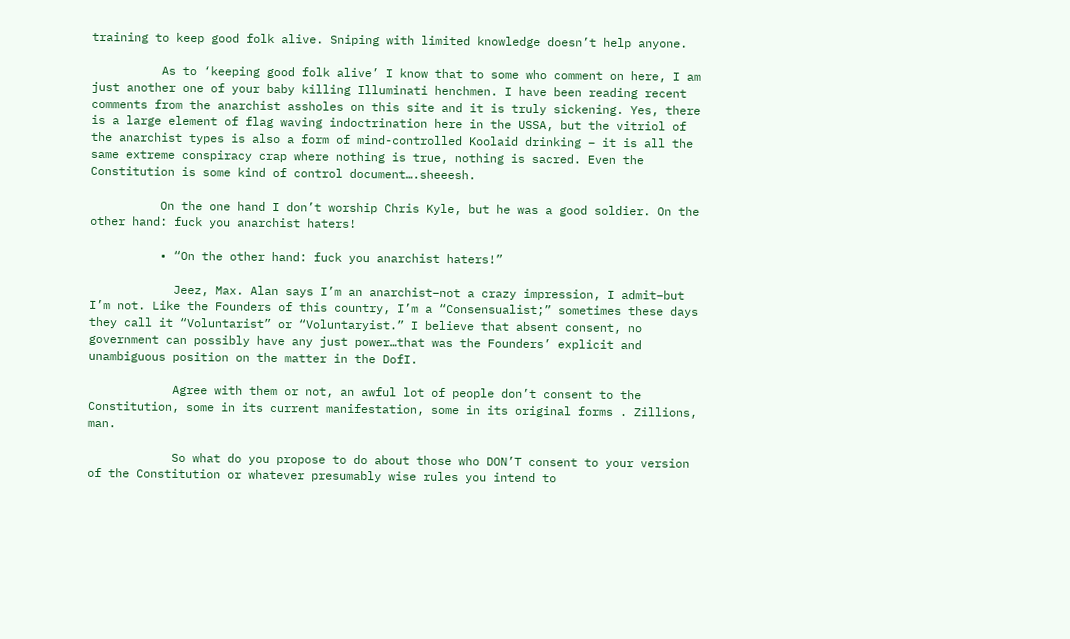training to keep good folk alive. Sniping with limited knowledge doesn’t help anyone.

          As to ‘keeping good folk alive’ I know that to some who comment on here, I am just another one of your baby killing Illuminati henchmen. I have been reading recent comments from the anarchist assholes on this site and it is truly sickening. Yes, there is a large element of flag waving indoctrination here in the USSA, but the vitriol of the anarchist types is also a form of mind-controlled Koolaid drinking – it is all the same extreme conspiracy crap where nothing is true, nothing is sacred. Even the Constitution is some kind of control document….sheeesh.

          On the one hand I don’t worship Chris Kyle, but he was a good soldier. On the other hand: fuck you anarchist haters!

          • “On the other hand: fuck you anarchist haters!”

            Jeez, Max. Alan says I’m an anarchist–not a crazy impression, I admit–but I’m not. Like the Founders of this country, I’m a “Consensualist;” sometimes these days they call it “Voluntarist” or “Voluntaryist.” I believe that absent consent, no government can possibly have any just power…that was the Founders’ explicit and unambiguous position on the matter in the DofI.

            Agree with them or not, an awful lot of people don’t consent to the Constitution, some in its current manifestation, some in its original forms . Zillions, man.

            So what do you propose to do about those who DON’T consent to your version of the Constitution or whatever presumably wise rules you intend to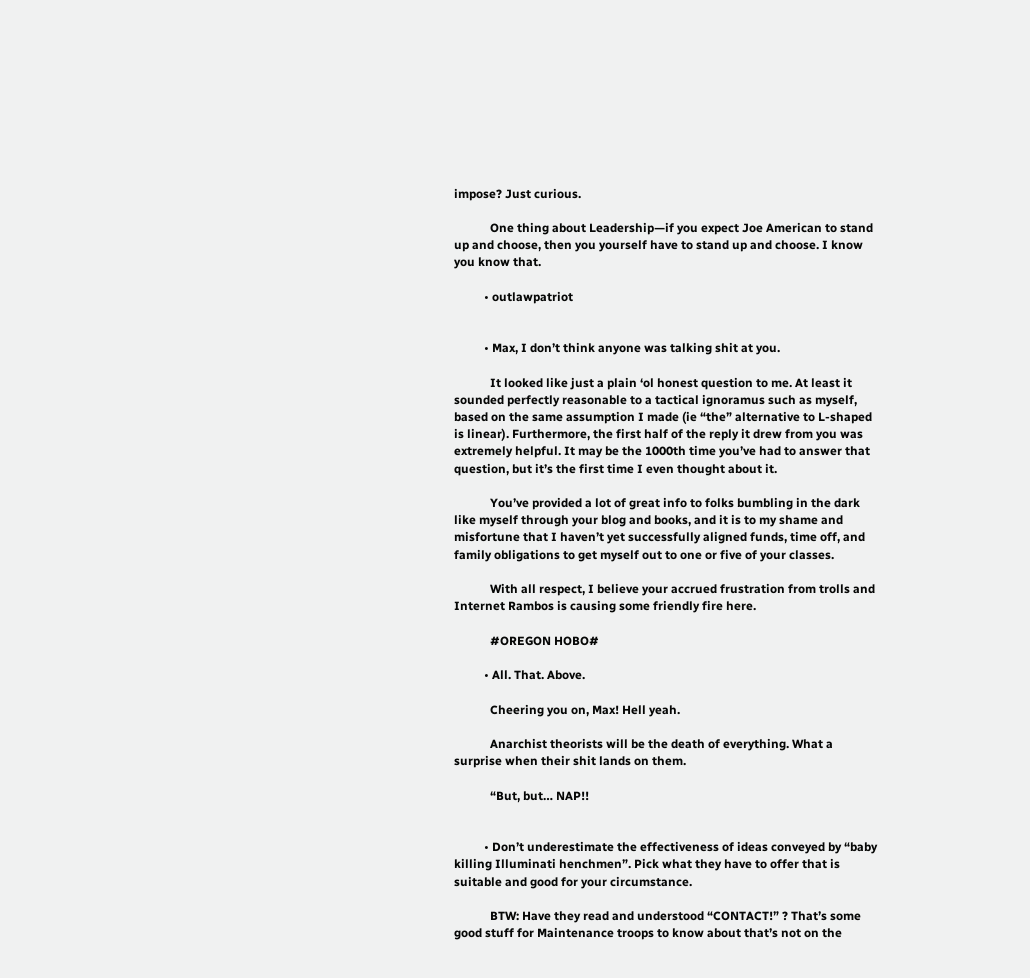impose? Just curious.

            One thing about Leadership—if you expect Joe American to stand up and choose, then you yourself have to stand up and choose. I know you know that.

          • outlawpatriot


          • Max, I don’t think anyone was talking shit at you.

            It looked like just a plain ‘ol honest question to me. At least it sounded perfectly reasonable to a tactical ignoramus such as myself, based on the same assumption I made (ie “the” alternative to L-shaped is linear). Furthermore, the first half of the reply it drew from you was extremely helpful. It may be the 1000th time you’ve had to answer that question, but it’s the first time I even thought about it.

            You’ve provided a lot of great info to folks bumbling in the dark like myself through your blog and books, and it is to my shame and misfortune that I haven’t yet successfully aligned funds, time off, and family obligations to get myself out to one or five of your classes.

            With all respect, I believe your accrued frustration from trolls and Internet Rambos is causing some friendly fire here.

            #OREGON HOBO#

          • All. That. Above.

            Cheering you on, Max! Hell yeah.

            Anarchist theorists will be the death of everything. What a surprise when their shit lands on them.

            “But, but… NAP!!


          • Don’t underestimate the effectiveness of ideas conveyed by “baby killing Illuminati henchmen”. Pick what they have to offer that is suitable and good for your circumstance.

            BTW: Have they read and understood “CONTACT!” ? That’s some good stuff for Maintenance troops to know about that’s not on the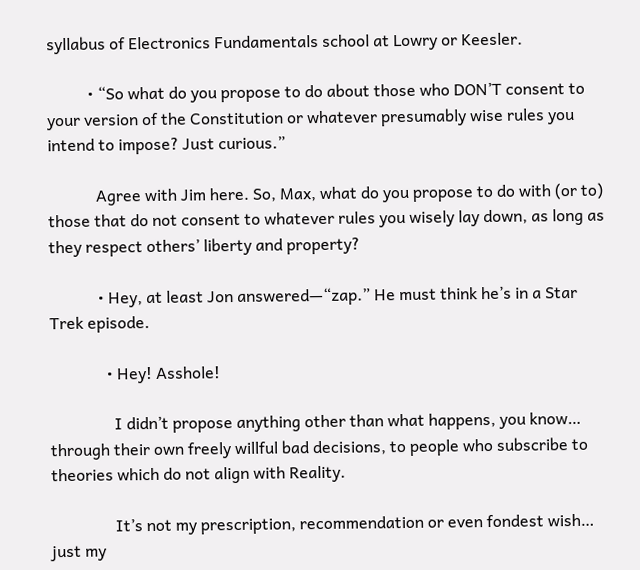syllabus of Electronics Fundamentals school at Lowry or Keesler.

          • “So what do you propose to do about those who DON’T consent to your version of the Constitution or whatever presumably wise rules you intend to impose? Just curious.”

            Agree with Jim here. So, Max, what do you propose to do with (or to) those that do not consent to whatever rules you wisely lay down, as long as they respect others’ liberty and property?

            • Hey, at least Jon answered—“zap.” He must think he’s in a Star Trek episode.

              • Hey! Asshole!

                I didn’t propose anything other than what happens, you know… through their own freely willful bad decisions, to people who subscribe to theories which do not align with Reality.

                It’s not my prescription, recommendation or even fondest wish… just my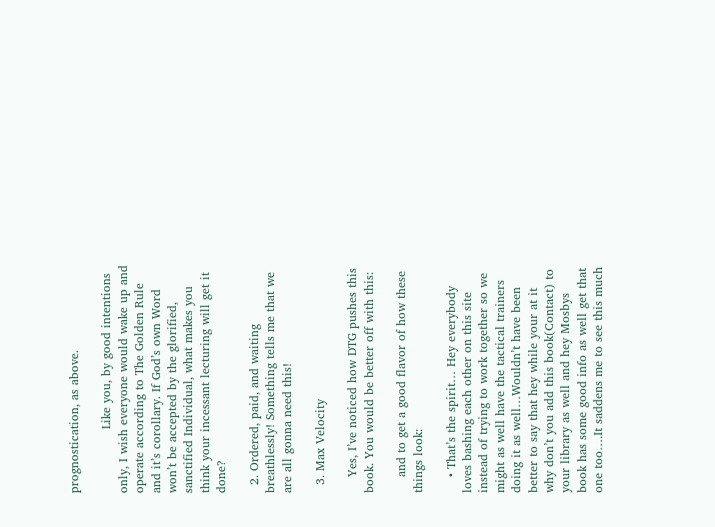prognostication, as above.

                Like you, by good intentions only, I wish everyone would wake up and operate according to The Golden Rule and it’s corollary. If God’s own Word won’t be accepted by the glorified, sanctified Individual, what makes you think your incessant lecturing will get it done?

  2. Ordered, paid, and waiting breathlessly! Something tells me that we are all gonna need this!

  3. Max Velocity

    Yes, I’ve noticed how DTG pushes this book. You would be better off with this:

    and to get a good flavor of how these things look:

    • That’s the spirit… Hey everybody loves bashing each other on this site instead of trying to work together so we might as well have the tactical trainers doing it as well…Wouldn’t have been better to say that hey while your at it why don’t you add this book(Contact) to your library as well and hey Mosbys book has some good info as well get that one too….It saddens me to see this much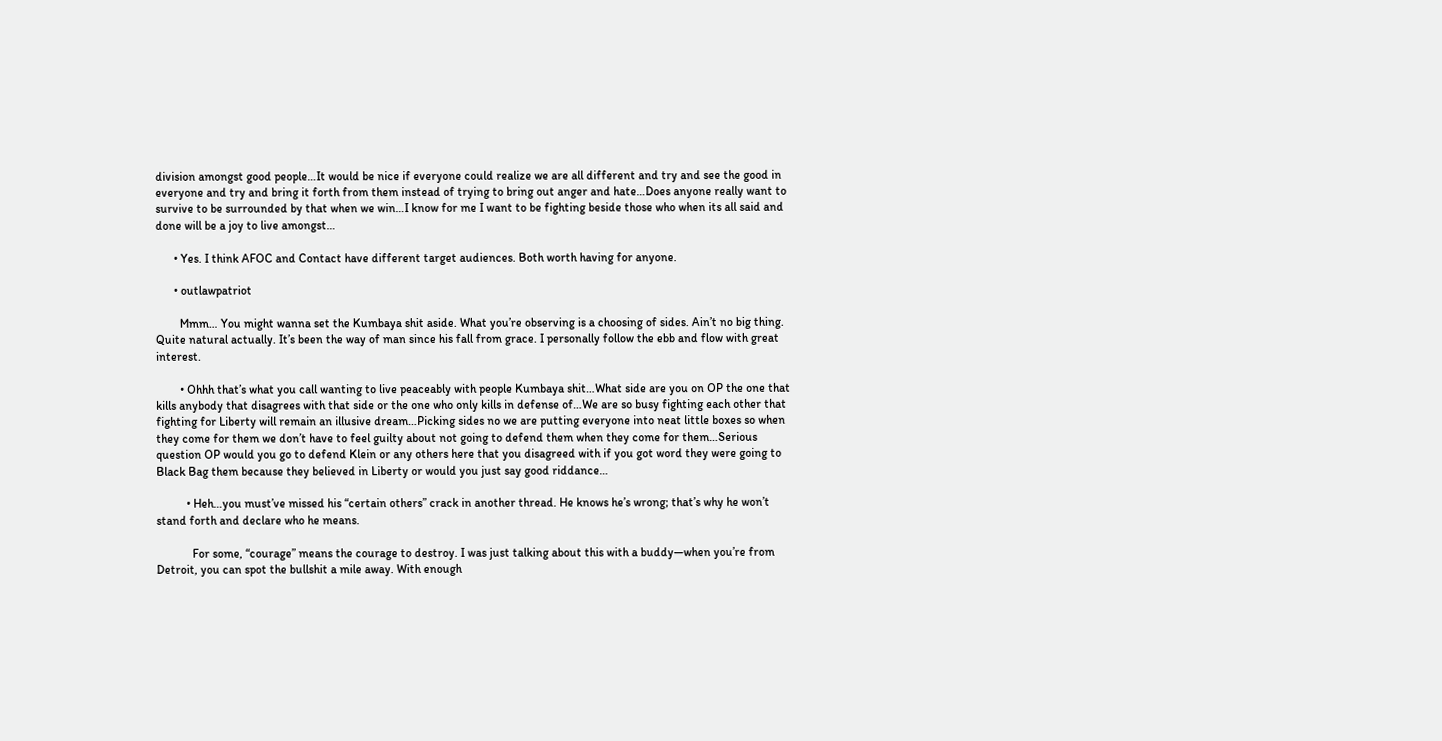division amongst good people…It would be nice if everyone could realize we are all different and try and see the good in everyone and try and bring it forth from them instead of trying to bring out anger and hate…Does anyone really want to survive to be surrounded by that when we win…I know for me I want to be fighting beside those who when its all said and done will be a joy to live amongst…

      • Yes. I think AFOC and Contact have different target audiences. Both worth having for anyone.

      • outlawpatriot

        Mmm… You might wanna set the Kumbaya shit aside. What you’re observing is a choosing of sides. Ain’t no big thing. Quite natural actually. It’s been the way of man since his fall from grace. I personally follow the ebb and flow with great interest.

        • Ohhh that’s what you call wanting to live peaceably with people Kumbaya shit…What side are you on OP the one that kills anybody that disagrees with that side or the one who only kills in defense of…We are so busy fighting each other that fighting for Liberty will remain an illusive dream…Picking sides no we are putting everyone into neat little boxes so when they come for them we don’t have to feel guilty about not going to defend them when they come for them…Serious question OP would you go to defend Klein or any others here that you disagreed with if you got word they were going to Black Bag them because they believed in Liberty or would you just say good riddance…

          • Heh…you must’ve missed his “certain others” crack in another thread. He knows he’s wrong; that’s why he won’t stand forth and declare who he means.

            For some, “courage” means the courage to destroy. I was just talking about this with a buddy—when you’re from Detroit, you can spot the bullshit a mile away. With enough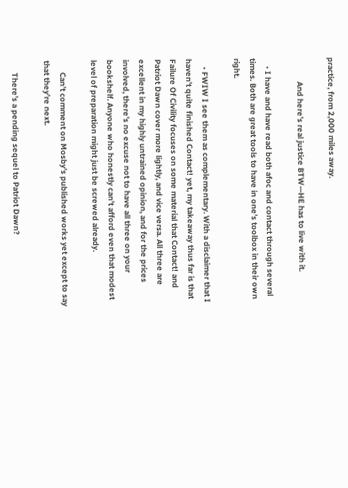practice, from 2,000 miles away.

            And here’s real justice BTW—HE has to live with it.

    • I have and have read both afoc and contact through several times. Both are great tools to have in one’s toolbox in their own right.

    • FWIW I see them as complementary. With a disclaimer that I haven’t quite finished Contact! yet, my takeaway thus far is that Failure Of Civility focuses on some material that Contact! and Patriot Dawn cover more lightly, and vice versa. All three are excellent in my highly untrained opinion, and for the prices involved, there’s no excuse not to have all three on your bookshelf. Anyone who honestly can’t afford even that modest level of preparation might just be screwed already.

      Can’t comment on Mosby’s published works yet except to say that they’re next.

      There’s a pending sequel to Patriot Dawn?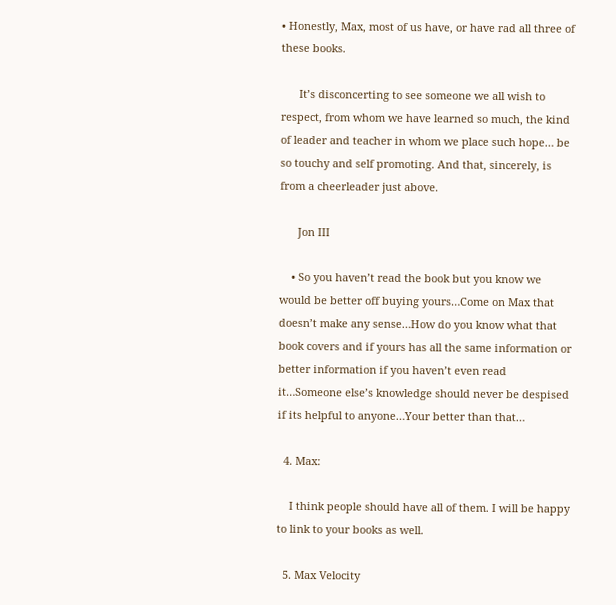• Honestly, Max, most of us have, or have rad all three of these books.

      It’s disconcerting to see someone we all wish to respect, from whom we have learned so much, the kind of leader and teacher in whom we place such hope… be so touchy and self promoting. And that, sincerely, is from a cheerleader just above.

      Jon III

    • So you haven’t read the book but you know we would be better off buying yours…Come on Max that doesn’t make any sense…How do you know what that book covers and if yours has all the same information or better information if you haven’t even read it…Someone else’s knowledge should never be despised if its helpful to anyone…Your better than that…

  4. Max:

    I think people should have all of them. I will be happy to link to your books as well.

  5. Max Velocity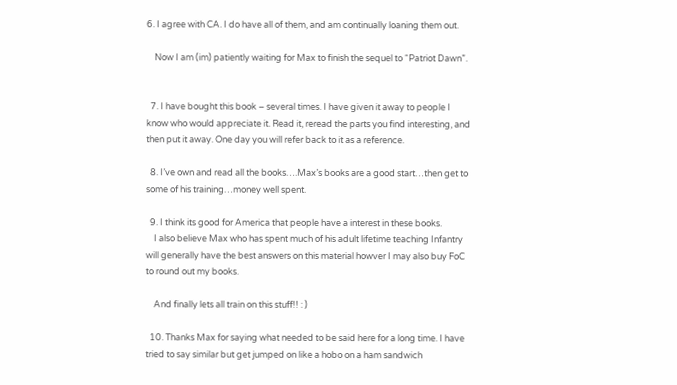6. I agree with CA. I do have all of them, and am continually loaning them out.

    Now I am (im) patiently waiting for Max to finish the sequel to “Patriot Dawn”.


  7. I have bought this book – several times. I have given it away to people I know who would appreciate it. Read it, reread the parts you find interesting, and then put it away. One day you will refer back to it as a reference.

  8. I’ve own and read all the books….Max’s books are a good start…then get to some of his training…money well spent.

  9. I think its good for America that people have a interest in these books.
    I also believe Max who has spent much of his adult lifetime teaching Infantry will generally have the best answers on this material howver I may also buy FoC to round out my books.

    And finally lets all train on this stuff!! : )

  10. Thanks Max for saying what needed to be said here for a long time. I have tried to say similar but get jumped on like a hobo on a ham sandwich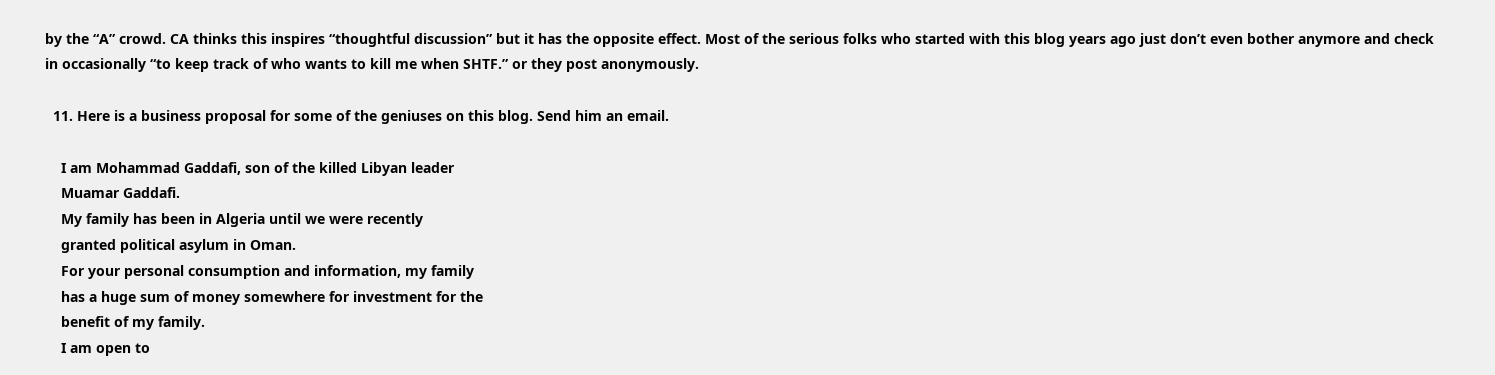by the “A” crowd. CA thinks this inspires “thoughtful discussion” but it has the opposite effect. Most of the serious folks who started with this blog years ago just don’t even bother anymore and check in occasionally “to keep track of who wants to kill me when SHTF.” or they post anonymously.

  11. Here is a business proposal for some of the geniuses on this blog. Send him an email.

    I am Mohammad Gaddafi, son of the killed Libyan leader
    Muamar Gaddafi.
    My family has been in Algeria until we were recently
    granted political asylum in Oman.
    For your personal consumption and information, my family
    has a huge sum of money somewhere for investment for the
    benefit of my family.
    I am open to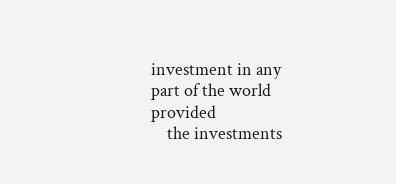investment in any part of the world provided
    the investments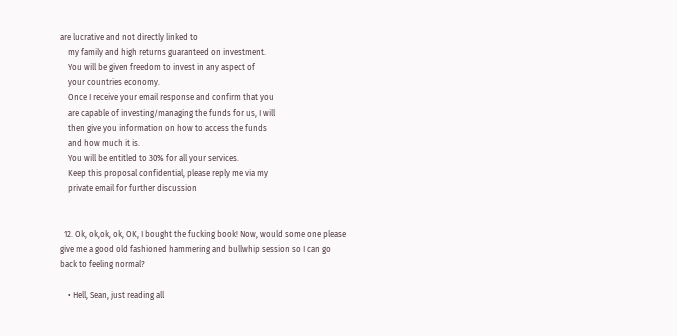are lucrative and not directly linked to
    my family and high returns guaranteed on investment.
    You will be given freedom to invest in any aspect of
    your countries economy.
    Once I receive your email response and confirm that you
    are capable of investing/managing the funds for us, I will
    then give you information on how to access the funds
    and how much it is.
    You will be entitled to 30% for all your services.
    Keep this proposal confidential, please reply me via my
    private email for further discussion


  12. Ok, ok,ok, ok, OK, I bought the fucking book! Now, would some one please give me a good old fashioned hammering and bullwhip session so I can go back to feeling normal?

    • Hell, Sean, just reading all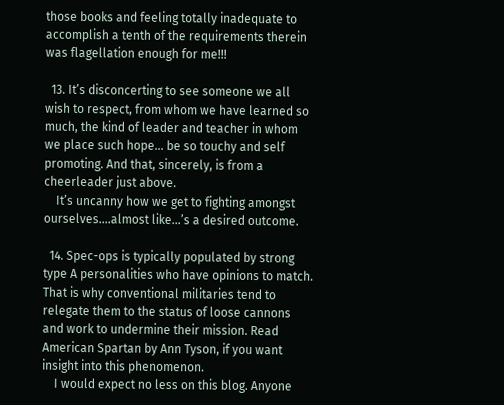those books and feeling totally inadequate to accomplish a tenth of the requirements therein was flagellation enough for me!!!

  13. It’s disconcerting to see someone we all wish to respect, from whom we have learned so much, the kind of leader and teacher in whom we place such hope… be so touchy and self promoting. And that, sincerely, is from a cheerleader just above.
    It’s uncanny how we get to fighting amongst ourselves….almost like…’s a desired outcome.

  14. Spec-ops is typically populated by strong type A personalities who have opinions to match. That is why conventional militaries tend to relegate them to the status of loose cannons and work to undermine their mission. Read American Spartan by Ann Tyson, if you want insight into this phenomenon.
    I would expect no less on this blog. Anyone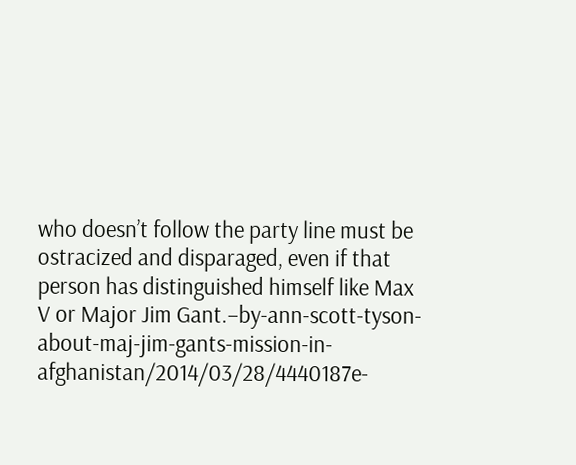who doesn’t follow the party line must be ostracized and disparaged, even if that person has distinguished himself like Max V or Major Jim Gant.–by-ann-scott-tyson-about-maj-jim-gants-mission-in-afghanistan/2014/03/28/4440187e-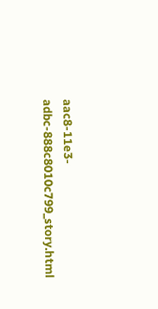aac8-11e3-adbc-888c8010c799_story.html